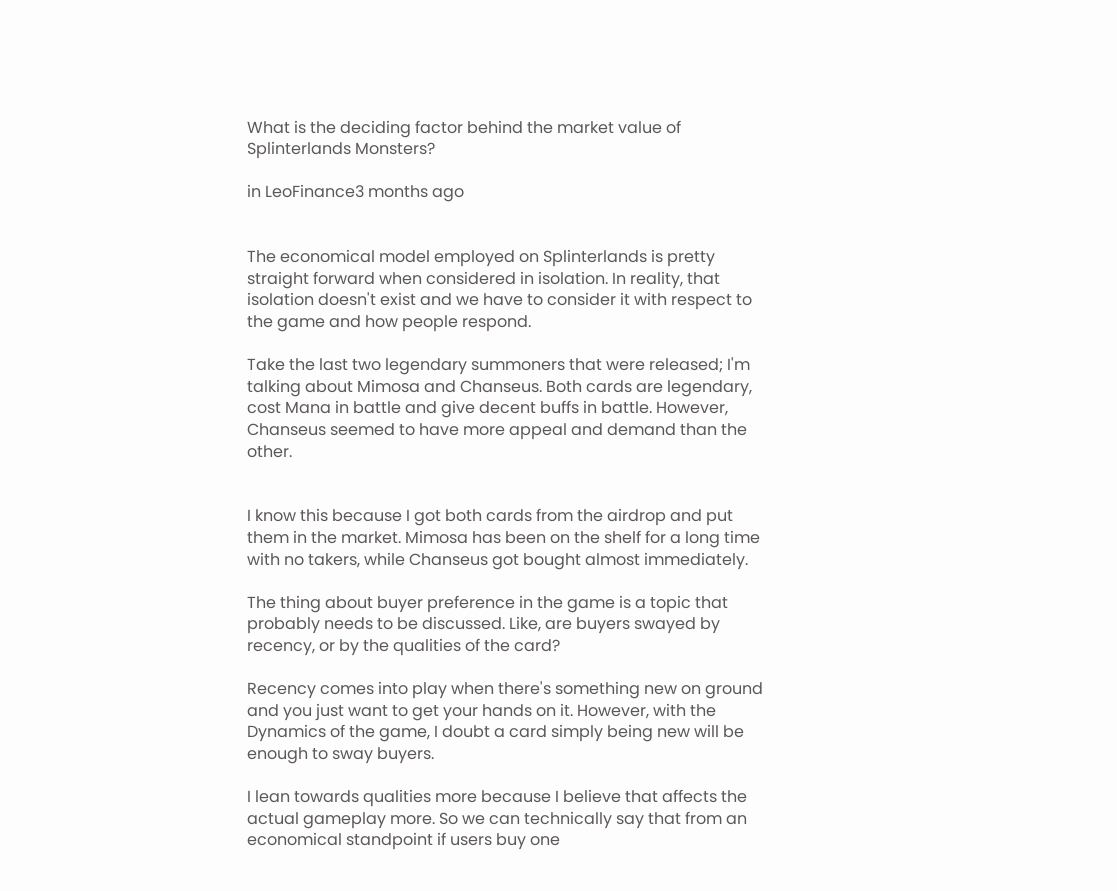What is the deciding factor behind the market value of Splinterlands Monsters?

in LeoFinance3 months ago


The economical model employed on Splinterlands is pretty straight forward when considered in isolation. In reality, that isolation doesn't exist and we have to consider it with respect to the game and how people respond.

Take the last two legendary summoners that were released; I'm talking about Mimosa and Chanseus. Both cards are legendary, cost Mana in battle and give decent buffs in battle. However, Chanseus seemed to have more appeal and demand than the other.


I know this because I got both cards from the airdrop and put them in the market. Mimosa has been on the shelf for a long time with no takers, while Chanseus got bought almost immediately.

The thing about buyer preference in the game is a topic that probably needs to be discussed. Like, are buyers swayed by recency, or by the qualities of the card?

Recency comes into play when there's something new on ground and you just want to get your hands on it. However, with the Dynamics of the game, I doubt a card simply being new will be enough to sway buyers.

I lean towards qualities more because I believe that affects the actual gameplay more. So we can technically say that from an economical standpoint if users buy one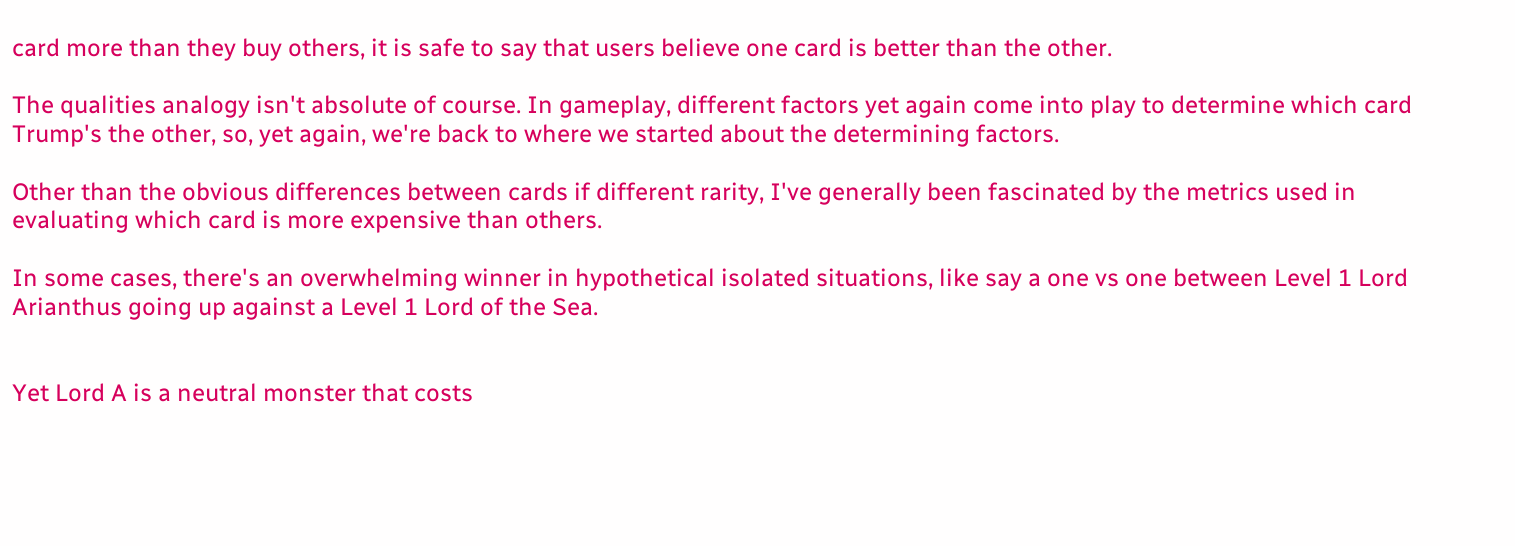card more than they buy others, it is safe to say that users believe one card is better than the other.

The qualities analogy isn't absolute of course. In gameplay, different factors yet again come into play to determine which card Trump's the other, so, yet again, we're back to where we started about the determining factors.

Other than the obvious differences between cards if different rarity, I've generally been fascinated by the metrics used in evaluating which card is more expensive than others.

In some cases, there's an overwhelming winner in hypothetical isolated situations, like say a one vs one between Level 1 Lord Arianthus going up against a Level 1 Lord of the Sea.


Yet Lord A is a neutral monster that costs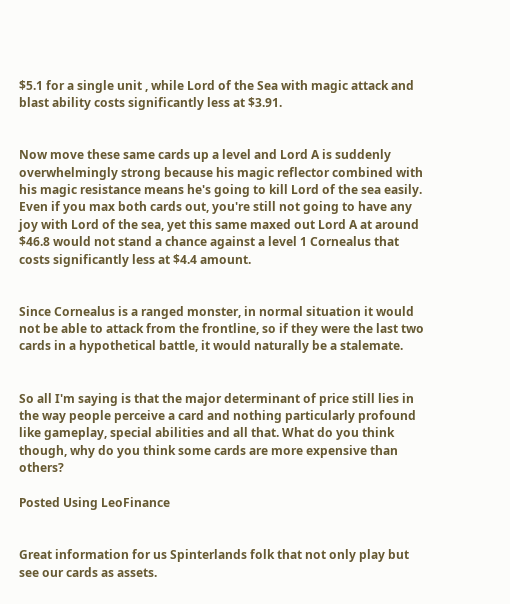$5.1 for a single unit , while Lord of the Sea with magic attack and blast ability costs significantly less at $3.91.


Now move these same cards up a level and Lord A is suddenly overwhelmingly strong because his magic reflector combined with his magic resistance means he's going to kill Lord of the sea easily. Even if you max both cards out, you're still not going to have any joy with Lord of the sea, yet this same maxed out Lord A at around $46.8 would not stand a chance against a level 1 Cornealus that costs significantly less at $4.4 amount.


Since Cornealus is a ranged monster, in normal situation it would not be able to attack from the frontline, so if they were the last two cards in a hypothetical battle, it would naturally be a stalemate.


So all I'm saying is that the major determinant of price still lies in the way people perceive a card and nothing particularly profound like gameplay, special abilities and all that. What do you think though, why do you think some cards are more expensive than others?

Posted Using LeoFinance


Great information for us Spinterlands folk that not only play but see our cards as assets.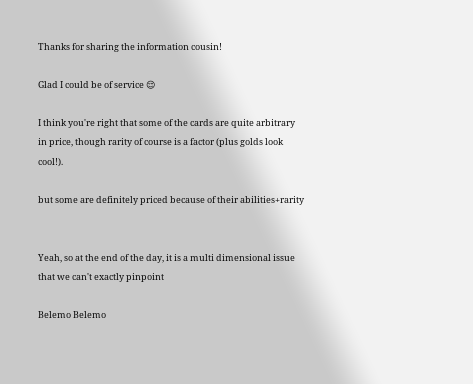Thanks for sharing the information cousin!

Glad I could be of service 😌

I think you're right that some of the cards are quite arbitrary in price, though rarity of course is a factor (plus golds look cool!).

but some are definitely priced because of their abilities+rarity


Yeah, so at the end of the day, it is a multi dimensional issue that we can't exactly pinpoint

Belemo Belemo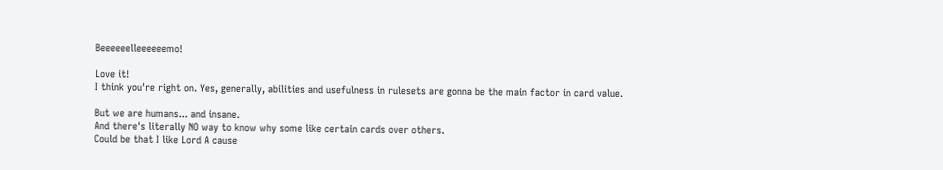Beeeeeelleeeeeemo!

Love it!
I think you're right on. Yes, generally, abilities and usefulness in rulesets are gonna be the main factor in card value.

But we are humans... and insane.
And there's literally NO way to know why some like certain cards over others.
Could be that I like Lord A cause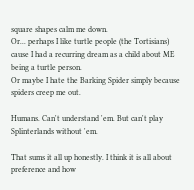square shapes calm me down.
Or... perhaps I like turtle people (the Tortisians) cause I had a recurring dream as a child about ME being a turtle person.
Or maybe I hate the Barking Spider simply because spiders creep me out.

Humans. Can't understand 'em. But can't play Splinterlands without 'em.

That sums it all up honestly. I think it is all about preference and how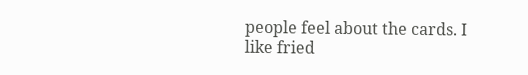people feel about the cards. I like fried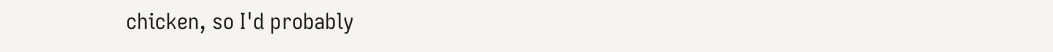chicken, so I'd probably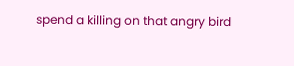spend a killing on that angry bird